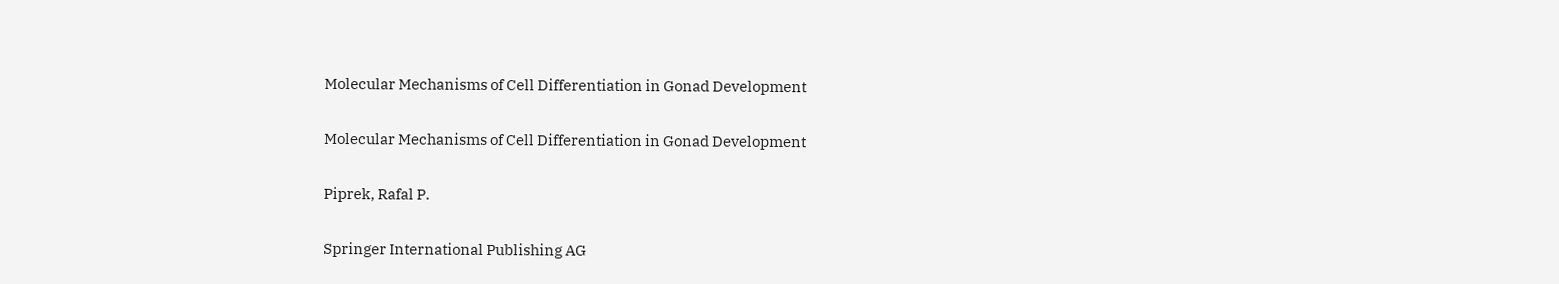Molecular Mechanisms of Cell Differentiation in Gonad Development

Molecular Mechanisms of Cell Differentiation in Gonad Development

Piprek, Rafal P.

Springer International Publishing AG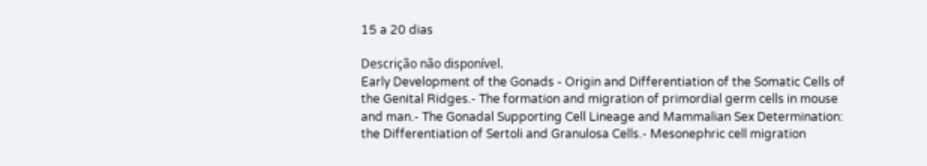15 a 20 dias

Descrição não disponível.
Early Development of the Gonads - Origin and Differentiation of the Somatic Cells of the Genital Ridges.- The formation and migration of primordial germ cells in mouse and man.- The Gonadal Supporting Cell Lineage and Mammalian Sex Determination: the Differentiation of Sertoli and Granulosa Cells.- Mesonephric cell migration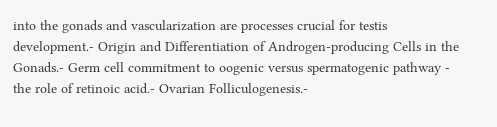into the gonads and vascularization are processes crucial for testis development.- Origin and Differentiation of Androgen-producing Cells in the Gonads.- Germ cell commitment to oogenic versus spermatogenic pathway - the role of retinoic acid.- Ovarian Folliculogenesis.-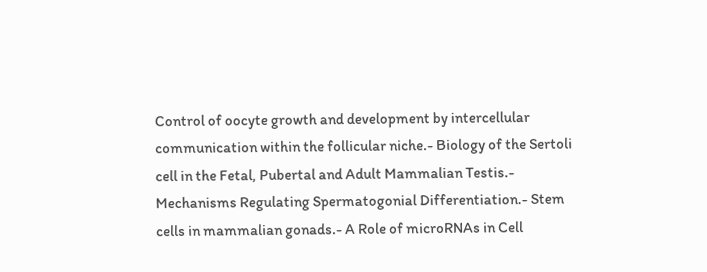Control of oocyte growth and development by intercellular communication within the follicular niche.- Biology of the Sertoli cell in the Fetal, Pubertal and Adult Mammalian Testis.- Mechanisms Regulating Spermatogonial Differentiation.- Stem cells in mammalian gonads.- A Role of microRNAs in Cell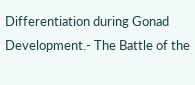Differentiation during Gonad Development.- The Battle of the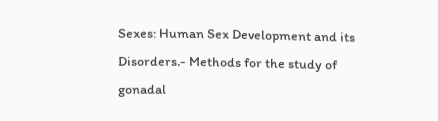Sexes: Human Sex Development and its Disorders.- Methods for the study of gonadal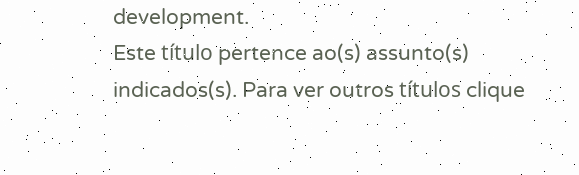development.
Este título pertence ao(s) assunto(s) indicados(s). Para ver outros títulos clique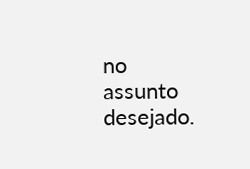no assunto desejado.